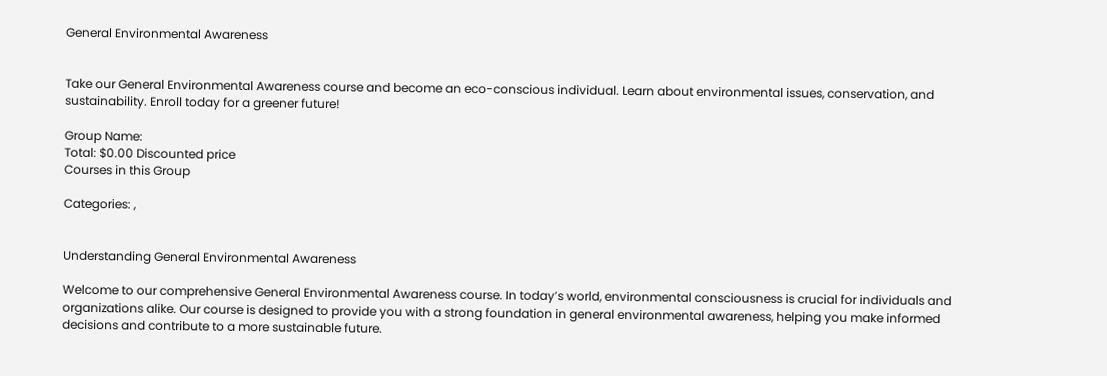General Environmental Awareness


Take our General Environmental Awareness course and become an eco-conscious individual. Learn about environmental issues, conservation, and sustainability. Enroll today for a greener future!

Group Name:
Total: $0.00 Discounted price
Courses in this Group

Categories: ,


Understanding General Environmental Awareness

Welcome to our comprehensive General Environmental Awareness course. In today’s world, environmental consciousness is crucial for individuals and organizations alike. Our course is designed to provide you with a strong foundation in general environmental awareness, helping you make informed decisions and contribute to a more sustainable future.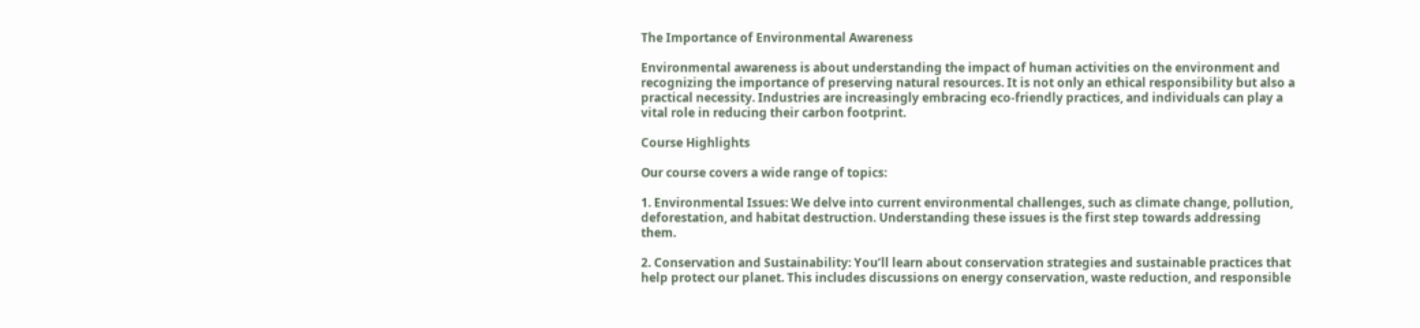The Importance of Environmental Awareness

Environmental awareness is about understanding the impact of human activities on the environment and recognizing the importance of preserving natural resources. It is not only an ethical responsibility but also a practical necessity. Industries are increasingly embracing eco-friendly practices, and individuals can play a vital role in reducing their carbon footprint.

Course Highlights

Our course covers a wide range of topics:

1. Environmental Issues: We delve into current environmental challenges, such as climate change, pollution, deforestation, and habitat destruction. Understanding these issues is the first step towards addressing them.

2. Conservation and Sustainability: You’ll learn about conservation strategies and sustainable practices that help protect our planet. This includes discussions on energy conservation, waste reduction, and responsible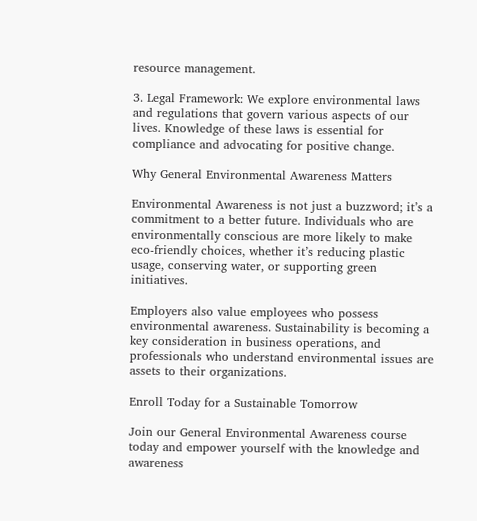resource management.

3. Legal Framework: We explore environmental laws and regulations that govern various aspects of our lives. Knowledge of these laws is essential for compliance and advocating for positive change.

Why General Environmental Awareness Matters

Environmental Awareness is not just a buzzword; it’s a commitment to a better future. Individuals who are environmentally conscious are more likely to make eco-friendly choices, whether it’s reducing plastic usage, conserving water, or supporting green initiatives.

Employers also value employees who possess environmental awareness. Sustainability is becoming a key consideration in business operations, and professionals who understand environmental issues are assets to their organizations.

Enroll Today for a Sustainable Tomorrow

Join our General Environmental Awareness course today and empower yourself with the knowledge and awareness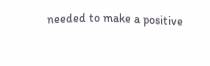needed to make a positive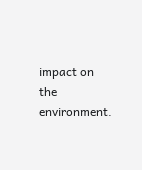impact on the environment.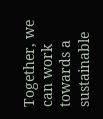Together, we can work towards a sustainable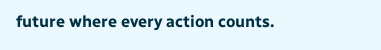future where every action counts.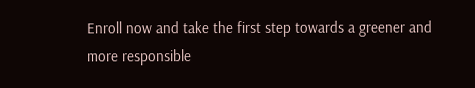Enroll now and take the first step towards a greener and more responsible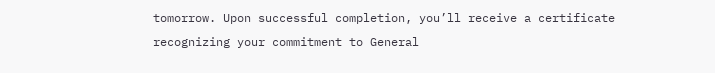tomorrow. Upon successful completion, you’ll receive a certificate recognizing your commitment to General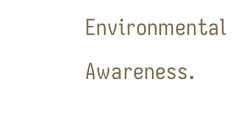Environmental Awareness.